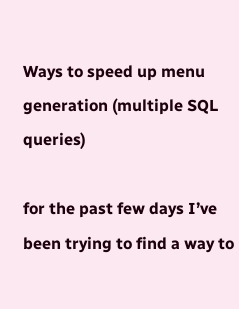Ways to speed up menu generation (multiple SQL queries)

for the past few days I’ve been trying to find a way to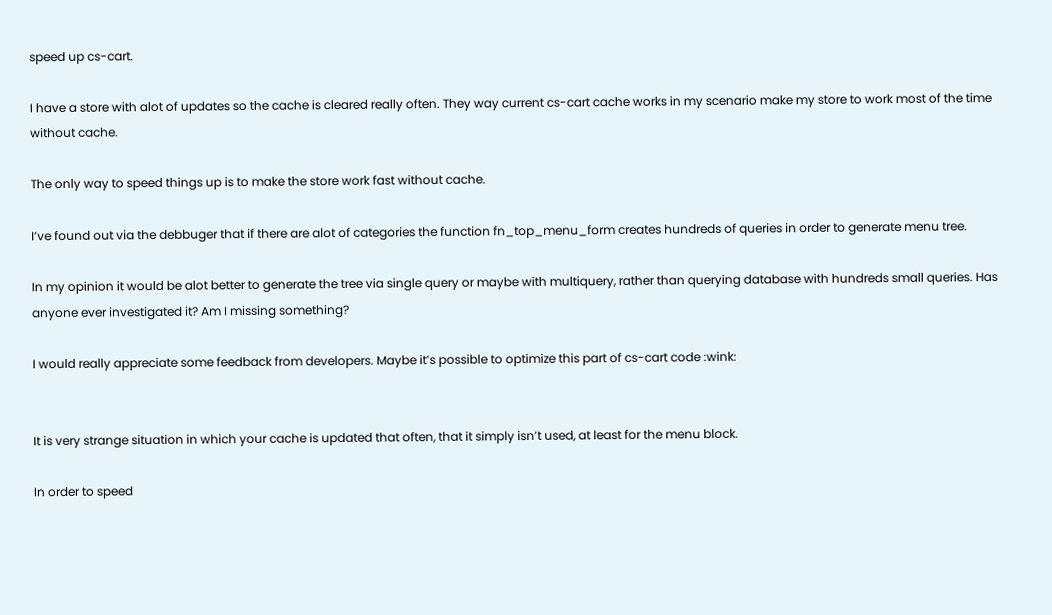speed up cs-cart.

I have a store with alot of updates so the cache is cleared really often. They way current cs-cart cache works in my scenario make my store to work most of the time without cache.

The only way to speed things up is to make the store work fast without cache.

I’ve found out via the debbuger that if there are alot of categories the function fn_top_menu_form creates hundreds of queries in order to generate menu tree.

In my opinion it would be alot better to generate the tree via single query or maybe with multiquery, rather than querying database with hundreds small queries. Has anyone ever investigated it? Am I missing something?

I would really appreciate some feedback from developers. Maybe it’s possible to optimize this part of cs-cart code :wink:


It is very strange situation in which your cache is updated that often, that it simply isn’t used, at least for the menu block.

In order to speed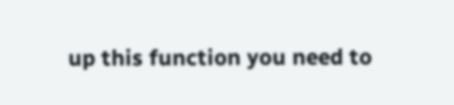up this function you need to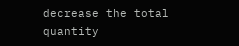decrease the total quantity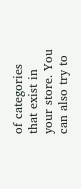of categories that exist in your store. You can also try to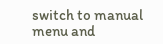switch to manual menu and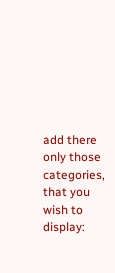add there only those categories, that you wish to display: